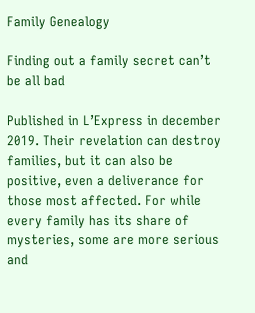Family Genealogy

Finding out a family secret can’t be all bad

Published in L’Express in december 2019. Their revelation can destroy families, but it can also be positive, even a deliverance for those most affected. For while every family has its share of mysteries, some are more serious and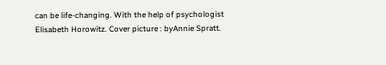can be life-changing. With the help of psychologist Elisabeth Horowitz. Cover picture : byAnnie Spratt.